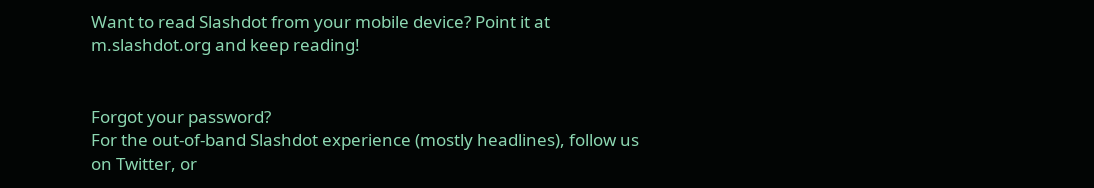Want to read Slashdot from your mobile device? Point it at m.slashdot.org and keep reading!


Forgot your password?
For the out-of-band Slashdot experience (mostly headlines), follow us on Twitter, or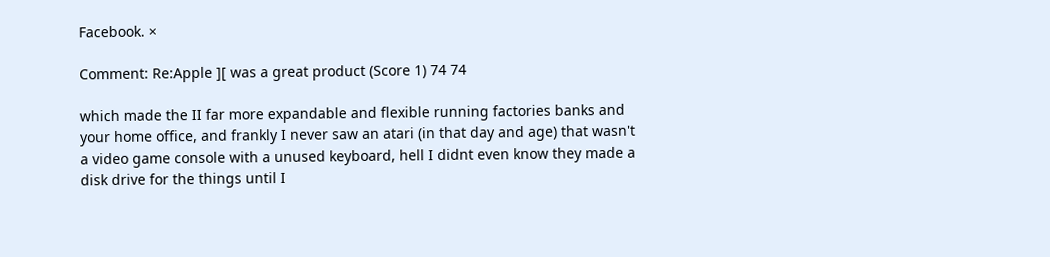Facebook. ×

Comment: Re:Apple ][ was a great product (Score 1) 74 74

which made the II far more expandable and flexible running factories banks and your home office, and frankly I never saw an atari (in that day and age) that wasn't a video game console with a unused keyboard, hell I didnt even know they made a disk drive for the things until I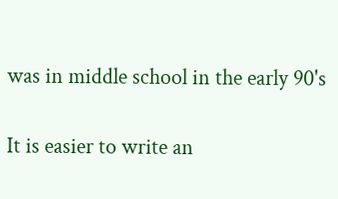was in middle school in the early 90's

It is easier to write an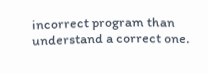incorrect program than understand a correct one.